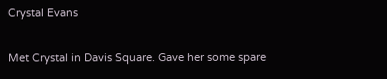Crystal Evans

Met Crystal in Davis Square. Gave her some spare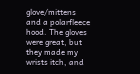glove/mittens and a polarfleece hood. The gloves were great, but they made my wrists itch, and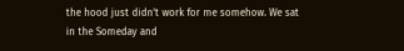the hood just didn’t work for me somehow. We sat in the Someday and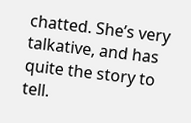chatted. She’s very talkative, and has quite the story to tell.